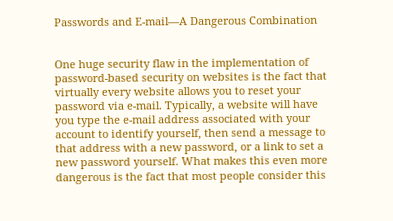Passwords and E-mail—A Dangerous Combination


One huge security flaw in the implementation of password-based security on websites is the fact that virtually every website allows you to reset your password via e-mail. Typically, a website will have you type the e-mail address associated with your account to identify yourself, then send a message to that address with a new password, or a link to set a new password yourself. What makes this even more dangerous is the fact that most people consider this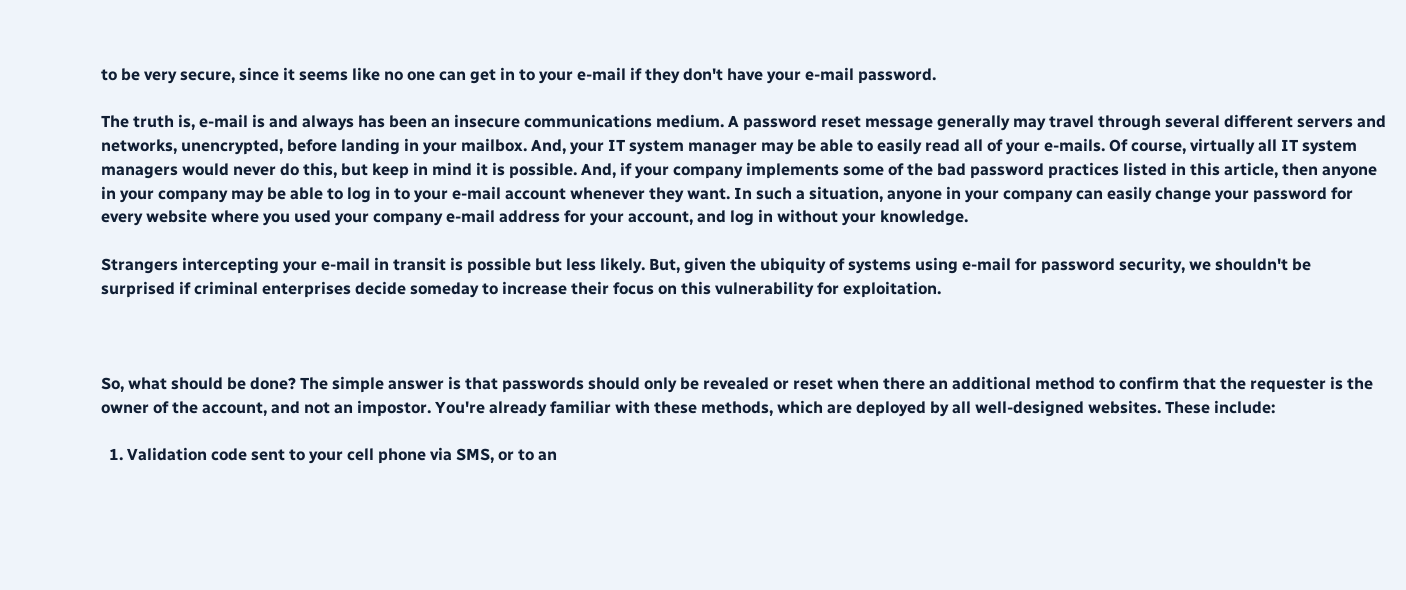to be very secure, since it seems like no one can get in to your e-mail if they don't have your e-mail password.

The truth is, e-mail is and always has been an insecure communications medium. A password reset message generally may travel through several different servers and networks, unencrypted, before landing in your mailbox. And, your IT system manager may be able to easily read all of your e-mails. Of course, virtually all IT system managers would never do this, but keep in mind it is possible. And, if your company implements some of the bad password practices listed in this article, then anyone in your company may be able to log in to your e-mail account whenever they want. In such a situation, anyone in your company can easily change your password for every website where you used your company e-mail address for your account, and log in without your knowledge.

Strangers intercepting your e-mail in transit is possible but less likely. But, given the ubiquity of systems using e-mail for password security, we shouldn't be surprised if criminal enterprises decide someday to increase their focus on this vulnerability for exploitation.



So, what should be done? The simple answer is that passwords should only be revealed or reset when there an additional method to confirm that the requester is the owner of the account, and not an impostor. You're already familiar with these methods, which are deployed by all well-designed websites. These include:

  1. Validation code sent to your cell phone via SMS, or to an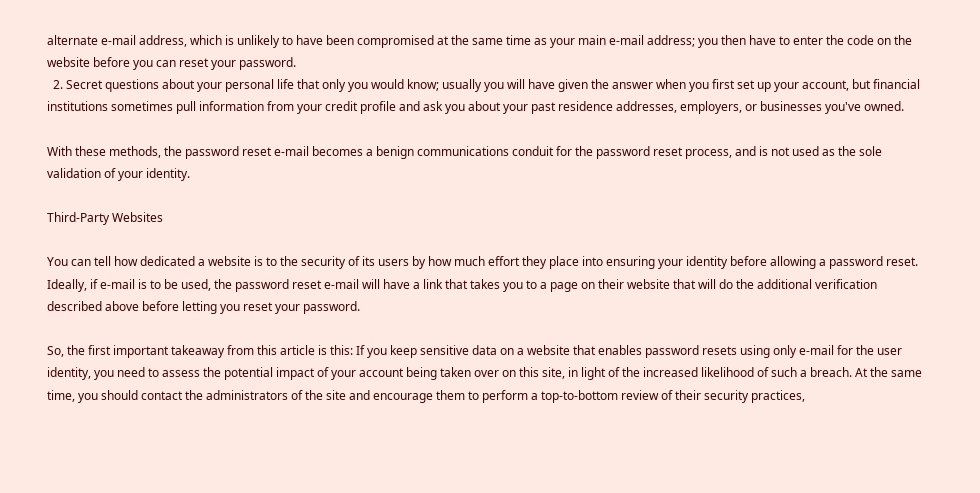alternate e-mail address, which is unlikely to have been compromised at the same time as your main e-mail address; you then have to enter the code on the website before you can reset your password.
  2. Secret questions about your personal life that only you would know; usually you will have given the answer when you first set up your account, but financial institutions sometimes pull information from your credit profile and ask you about your past residence addresses, employers, or businesses you've owned.

With these methods, the password reset e-mail becomes a benign communications conduit for the password reset process, and is not used as the sole validation of your identity.

Third-Party Websites

You can tell how dedicated a website is to the security of its users by how much effort they place into ensuring your identity before allowing a password reset. Ideally, if e-mail is to be used, the password reset e-mail will have a link that takes you to a page on their website that will do the additional verification described above before letting you reset your password.

So, the first important takeaway from this article is this: If you keep sensitive data on a website that enables password resets using only e-mail for the user identity, you need to assess the potential impact of your account being taken over on this site, in light of the increased likelihood of such a breach. At the same time, you should contact the administrators of the site and encourage them to perform a top-to-bottom review of their security practices,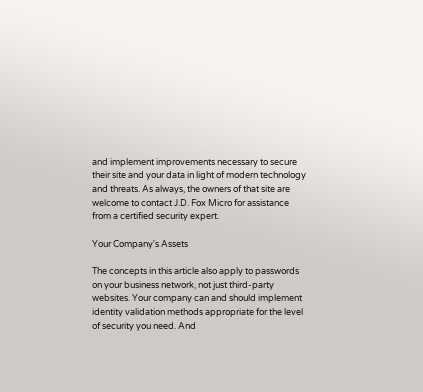and implement improvements necessary to secure their site and your data in light of modern technology and threats. As always, the owners of that site are welcome to contact J.D. Fox Micro for assistance from a certified security expert.

Your Company's Assets

The concepts in this article also apply to passwords on your business network, not just third-party websites. Your company can and should implement identity validation methods appropriate for the level of security you need. And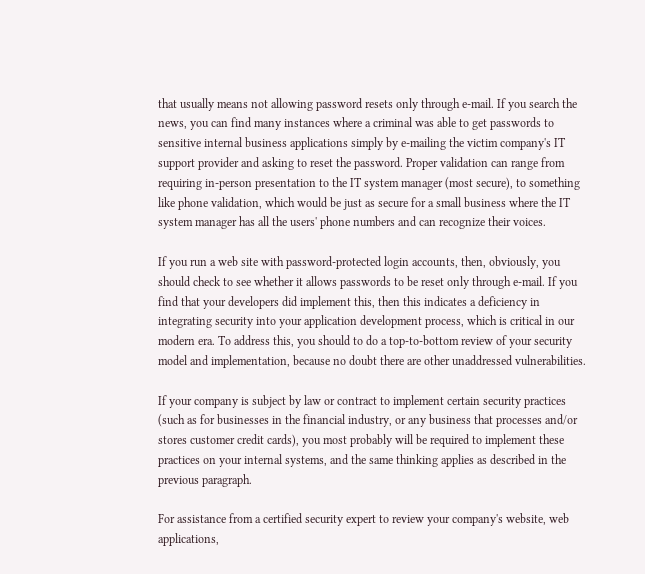that usually means not allowing password resets only through e-mail. If you search the news, you can find many instances where a criminal was able to get passwords to sensitive internal business applications simply by e-mailing the victim company's IT support provider and asking to reset the password. Proper validation can range from requiring in-person presentation to the IT system manager (most secure), to something like phone validation, which would be just as secure for a small business where the IT system manager has all the users' phone numbers and can recognize their voices.

If you run a web site with password-protected login accounts, then, obviously, you should check to see whether it allows passwords to be reset only through e-mail. If you find that your developers did implement this, then this indicates a deficiency in integrating security into your application development process, which is critical in our modern era. To address this, you should to do a top-to-bottom review of your security model and implementation, because no doubt there are other unaddressed vulnerabilities.

If your company is subject by law or contract to implement certain security practices (such as for businesses in the financial industry, or any business that processes and/or stores customer credit cards), you most probably will be required to implement these practices on your internal systems, and the same thinking applies as described in the previous paragraph.

For assistance from a certified security expert to review your company's website, web applications,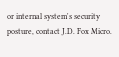or internal system's security posture, contact J.D. Fox Micro.